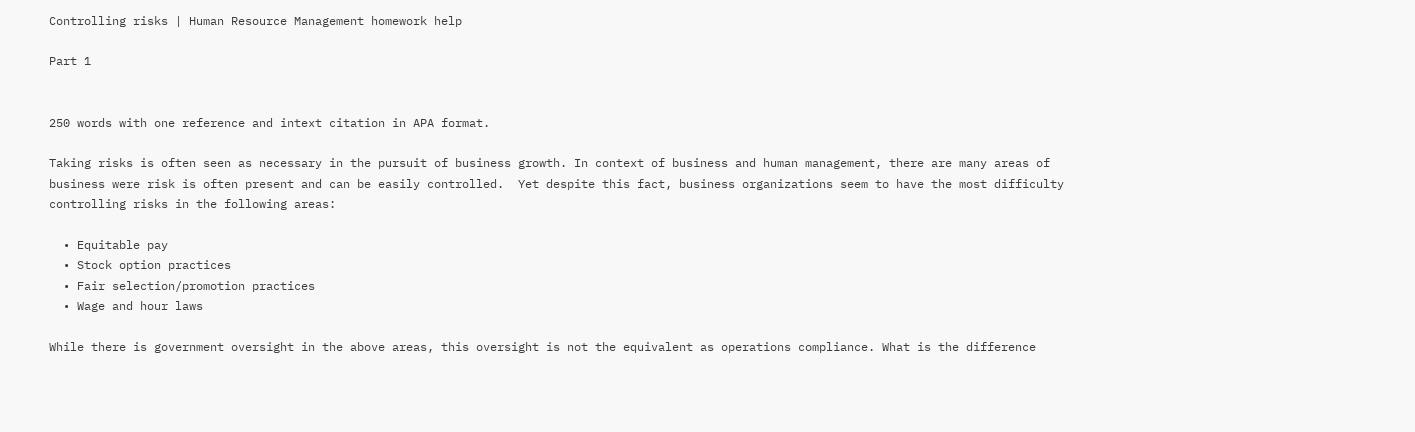Controlling risks | Human Resource Management homework help

Part 1


250 words with one reference and intext citation in APA format.

Taking risks is often seen as necessary in the pursuit of business growth. In context of business and human management, there are many areas of business were risk is often present and can be easily controlled.  Yet despite this fact, business organizations seem to have the most difficulty controlling risks in the following areas:

  • Equitable pay
  • Stock option practices
  • Fair selection/promotion practices
  • Wage and hour laws

While there is government oversight in the above areas, this oversight is not the equivalent as operations compliance. What is the difference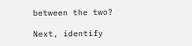between the two?

Next, identify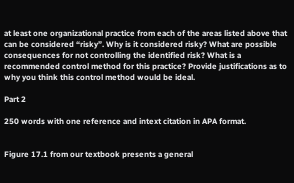at least one organizational practice from each of the areas listed above that can be considered “risky”. Why is it considered risky? What are possible consequences for not controlling the identified risk? What is a recommended control method for this practice? Provide justifications as to why you think this control method would be ideal.

Part 2

250 words with one reference and intext citation in APA format.


Figure 17.1 from our textbook presents a general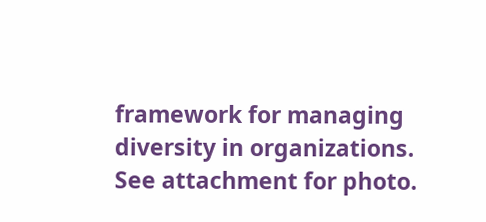framework for managing diversity in organizations. See attachment for photo.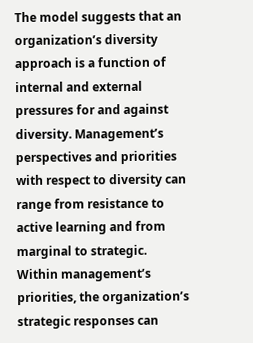The model suggests that an organization’s diversity approach is a function of internal and external pressures for and against diversity. Management’s perspectives and priorities with respect to diversity can range from resistance to active learning and from marginal to strategic. Within management’s priorities, the organization’s strategic responses can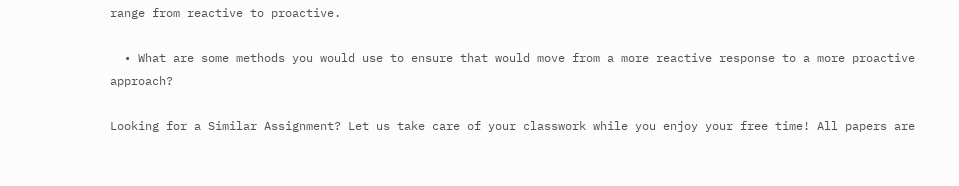range from reactive to proactive.

  • What are some methods you would use to ensure that would move from a more reactive response to a more proactive approach?

Looking for a Similar Assignment? Let us take care of your classwork while you enjoy your free time! All papers are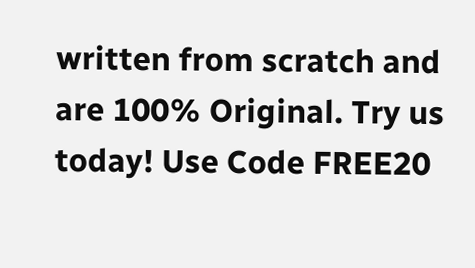written from scratch and are 100% Original. Try us today! Use Code FREE20